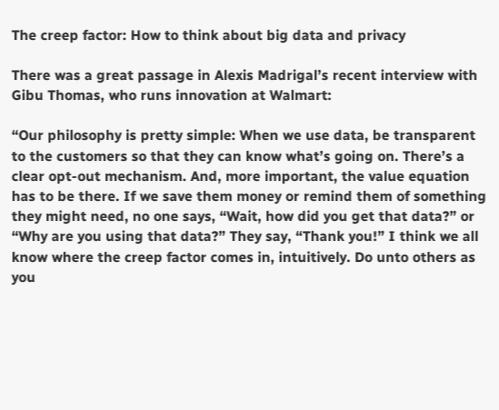The creep factor: How to think about big data and privacy

There was a great passage in Alexis Madrigal’s recent interview with Gibu Thomas, who runs innovation at Walmart:

“Our philosophy is pretty simple: When we use data, be transparent to the customers so that they can know what’s going on. There’s a clear opt-out mechanism. And, more important, the value equation has to be there. If we save them money or remind them of something they might need, no one says, “Wait, how did you get that data?” or “Why are you using that data?” They say, “Thank you!” I think we all know where the creep factor comes in, intuitively. Do unto others as you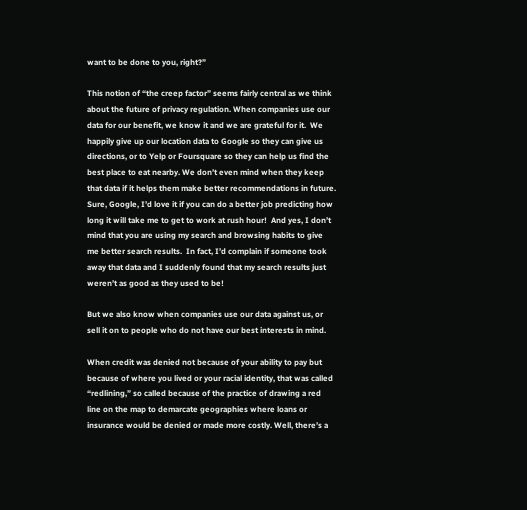want to be done to you, right?”

This notion of “the creep factor” seems fairly central as we think about the future of privacy regulation. When companies use our data for our benefit, we know it and we are grateful for it.  We happily give up our location data to Google so they can give us directions, or to Yelp or Foursquare so they can help us find the best place to eat nearby. We don’t even mind when they keep that data if it helps them make better recommendations in future. Sure, Google, I’d love it if you can do a better job predicting how long it will take me to get to work at rush hour!  And yes, I don’t mind that you are using my search and browsing habits to give me better search results.  In fact, I’d complain if someone took away that data and I suddenly found that my search results just weren’t as good as they used to be!

But we also know when companies use our data against us, or sell it on to people who do not have our best interests in mind.

When credit was denied not because of your ability to pay but because of where you lived or your racial identity, that was called “redlining,” so called because of the practice of drawing a red line on the map to demarcate geographies where loans or insurance would be denied or made more costly. Well, there’s a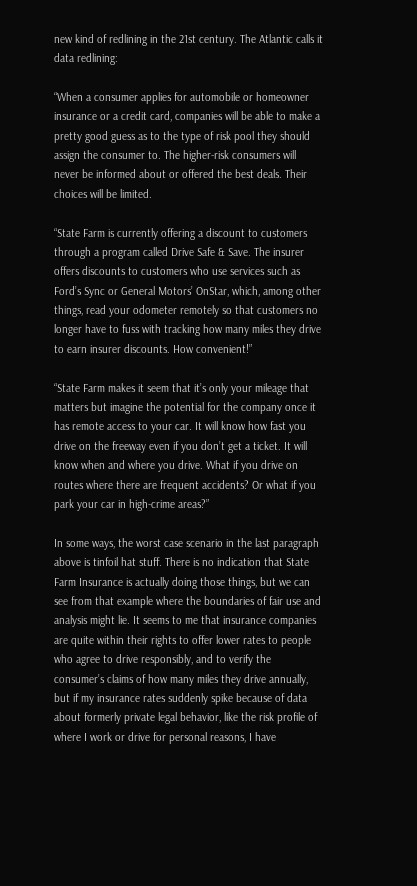new kind of redlining in the 21st century. The Atlantic calls it data redlining:

“When a consumer applies for automobile or homeowner insurance or a credit card, companies will be able to make a pretty good guess as to the type of risk pool they should assign the consumer to. The higher-risk consumers will never be informed about or offered the best deals. Their choices will be limited.

“State Farm is currently offering a discount to customers through a program called Drive Safe & Save. The insurer offers discounts to customers who use services such as Ford’s Sync or General Motors’ OnStar, which, among other things, read your odometer remotely so that customers no longer have to fuss with tracking how many miles they drive to earn insurer discounts. How convenient!”

“State Farm makes it seem that it’s only your mileage that matters but imagine the potential for the company once it has remote access to your car. It will know how fast you drive on the freeway even if you don’t get a ticket. It will know when and where you drive. What if you drive on routes where there are frequent accidents? Or what if you park your car in high-crime areas?”

In some ways, the worst case scenario in the last paragraph above is tinfoil hat stuff. There is no indication that State Farm Insurance is actually doing those things, but we can see from that example where the boundaries of fair use and analysis might lie. It seems to me that insurance companies are quite within their rights to offer lower rates to people who agree to drive responsibly, and to verify the consumer’s claims of how many miles they drive annually, but if my insurance rates suddenly spike because of data about formerly private legal behavior, like the risk profile of where I work or drive for personal reasons, I have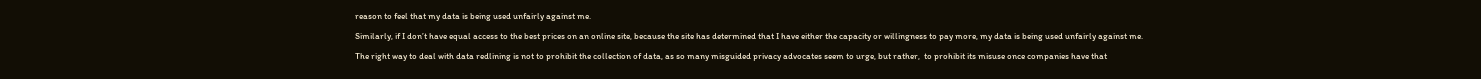reason to feel that my data is being used unfairly against me.

Similarly, if I don’t have equal access to the best prices on an online site, because the site has determined that I have either the capacity or willingness to pay more, my data is being used unfairly against me.

The right way to deal with data redlining is not to prohibit the collection of data, as so many misguided privacy advocates seem to urge, but rather,  to prohibit its misuse once companies have that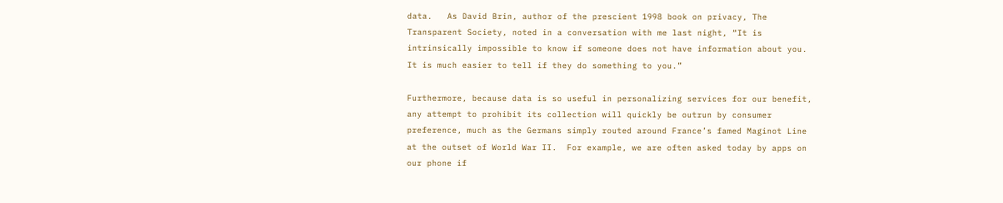data.   As David Brin, author of the prescient 1998 book on privacy, The Transparent Society, noted in a conversation with me last night, “It is intrinsically impossible to know if someone does not have information about you. It is much easier to tell if they do something to you.”

Furthermore, because data is so useful in personalizing services for our benefit, any attempt to prohibit its collection will quickly be outrun by consumer preference, much as the Germans simply routed around France’s famed Maginot Line at the outset of World War II.  For example, we are often asked today by apps on our phone if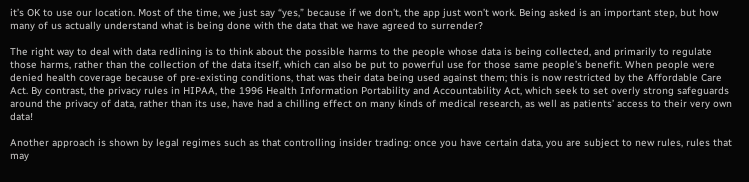it’s OK to use our location. Most of the time, we just say “yes,” because if we don’t, the app just won’t work. Being asked is an important step, but how many of us actually understand what is being done with the data that we have agreed to surrender?

The right way to deal with data redlining is to think about the possible harms to the people whose data is being collected, and primarily to regulate those harms, rather than the collection of the data itself, which can also be put to powerful use for those same people’s benefit. When people were denied health coverage because of pre-existing conditions, that was their data being used against them; this is now restricted by the Affordable Care Act. By contrast, the privacy rules in HIPAA, the 1996 Health Information Portability and Accountability Act, which seek to set overly strong safeguards around the privacy of data, rather than its use, have had a chilling effect on many kinds of medical research, as well as patients’ access to their very own data!

Another approach is shown by legal regimes such as that controlling insider trading: once you have certain data, you are subject to new rules, rules that may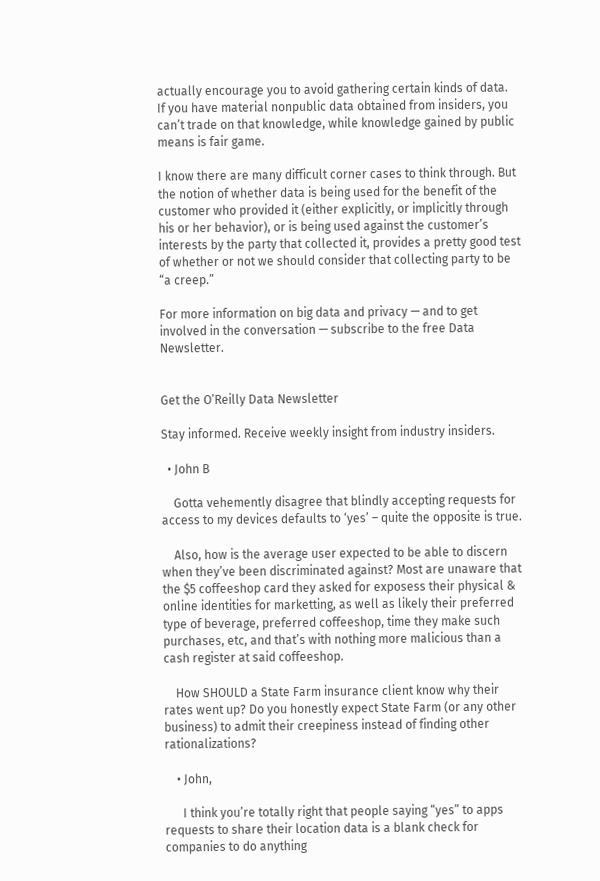actually encourage you to avoid gathering certain kinds of data.  If you have material nonpublic data obtained from insiders, you can’t trade on that knowledge, while knowledge gained by public means is fair game.

I know there are many difficult corner cases to think through. But the notion of whether data is being used for the benefit of the customer who provided it (either explicitly, or implicitly through his or her behavior), or is being used against the customer’s interests by the party that collected it, provides a pretty good test of whether or not we should consider that collecting party to be “a creep.”

For more information on big data and privacy — and to get involved in the conversation — subscribe to the free Data Newsletter.


Get the O’Reilly Data Newsletter

Stay informed. Receive weekly insight from industry insiders.

  • John B

    Gotta vehemently disagree that blindly accepting requests for access to my devices defaults to ‘yes’ – quite the opposite is true.

    Also, how is the average user expected to be able to discern when they’ve been discriminated against? Most are unaware that the $5 coffeeshop card they asked for exposess their physical & online identities for marketting, as well as likely their preferred type of beverage, preferred coffeeshop, time they make such purchases, etc, and that’s with nothing more malicious than a cash register at said coffeeshop.

    How SHOULD a State Farm insurance client know why their rates went up? Do you honestly expect State Farm (or any other business) to admit their creepiness instead of finding other rationalizations?

    • John,

      I think you’re totally right that people saying “yes” to apps requests to share their location data is a blank check for companies to do anything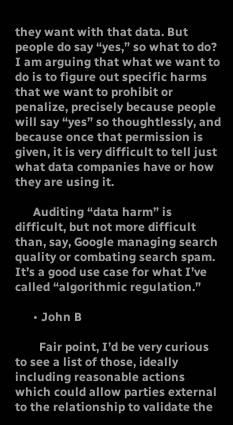they want with that data. But people do say “yes,” so what to do? I am arguing that what we want to do is to figure out specific harms that we want to prohibit or penalize, precisely because people will say “yes” so thoughtlessly, and because once that permission is given, it is very difficult to tell just what data companies have or how they are using it.

      Auditing “data harm” is difficult, but not more difficult than, say, Google managing search quality or combating search spam. It’s a good use case for what I’ve called “algorithmic regulation.”

      • John B

        Fair point, I’d be very curious to see a list of those, ideally including reasonable actions which could allow parties external to the relationship to validate the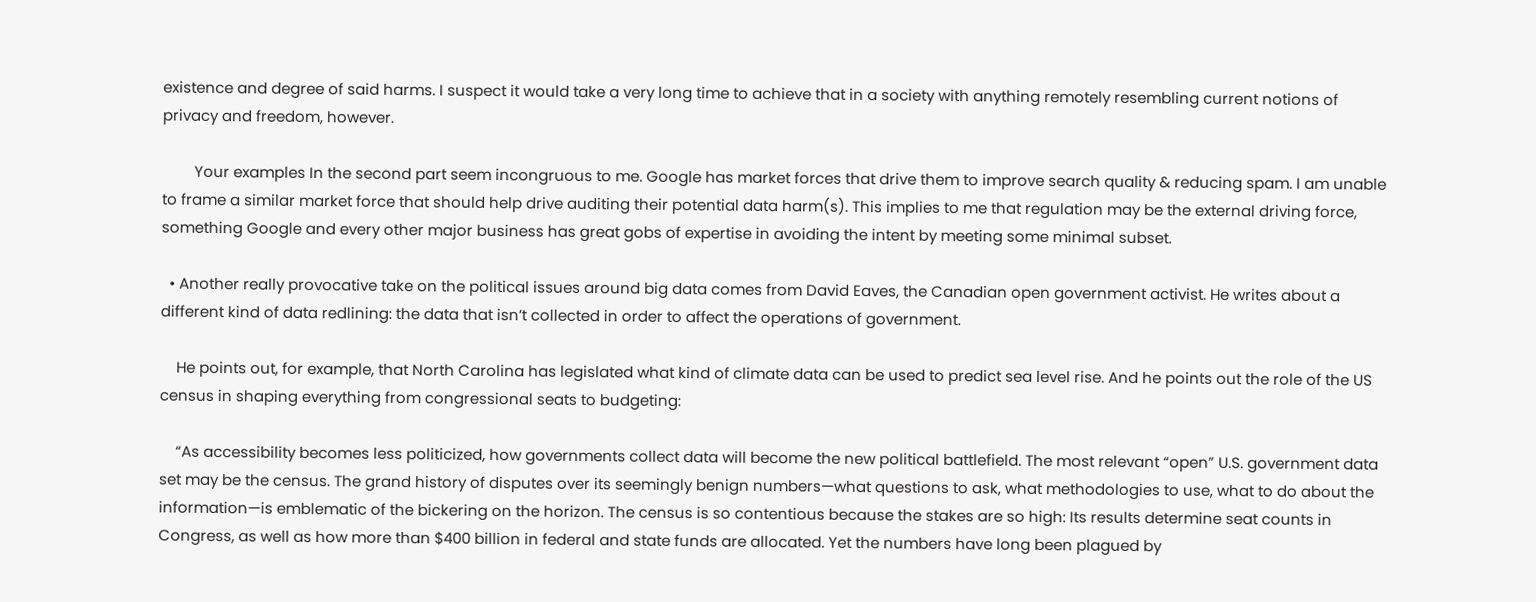existence and degree of said harms. I suspect it would take a very long time to achieve that in a society with anything remotely resembling current notions of privacy and freedom, however.

        Your examples In the second part seem incongruous to me. Google has market forces that drive them to improve search quality & reducing spam. I am unable to frame a similar market force that should help drive auditing their potential data harm(s). This implies to me that regulation may be the external driving force, something Google and every other major business has great gobs of expertise in avoiding the intent by meeting some minimal subset.

  • Another really provocative take on the political issues around big data comes from David Eaves, the Canadian open government activist. He writes about a different kind of data redlining: the data that isn’t collected in order to affect the operations of government.

    He points out, for example, that North Carolina has legislated what kind of climate data can be used to predict sea level rise. And he points out the role of the US census in shaping everything from congressional seats to budgeting:

    “As accessibility becomes less politicized, how governments collect data will become the new political battlefield. The most relevant “open” U.S. government data set may be the census. The grand history of disputes over its seemingly benign numbers—what questions to ask, what methodologies to use, what to do about the information—is emblematic of the bickering on the horizon. The census is so contentious because the stakes are so high: Its results determine seat counts in Congress, as well as how more than $400 billion in federal and state funds are allocated. Yet the numbers have long been plagued by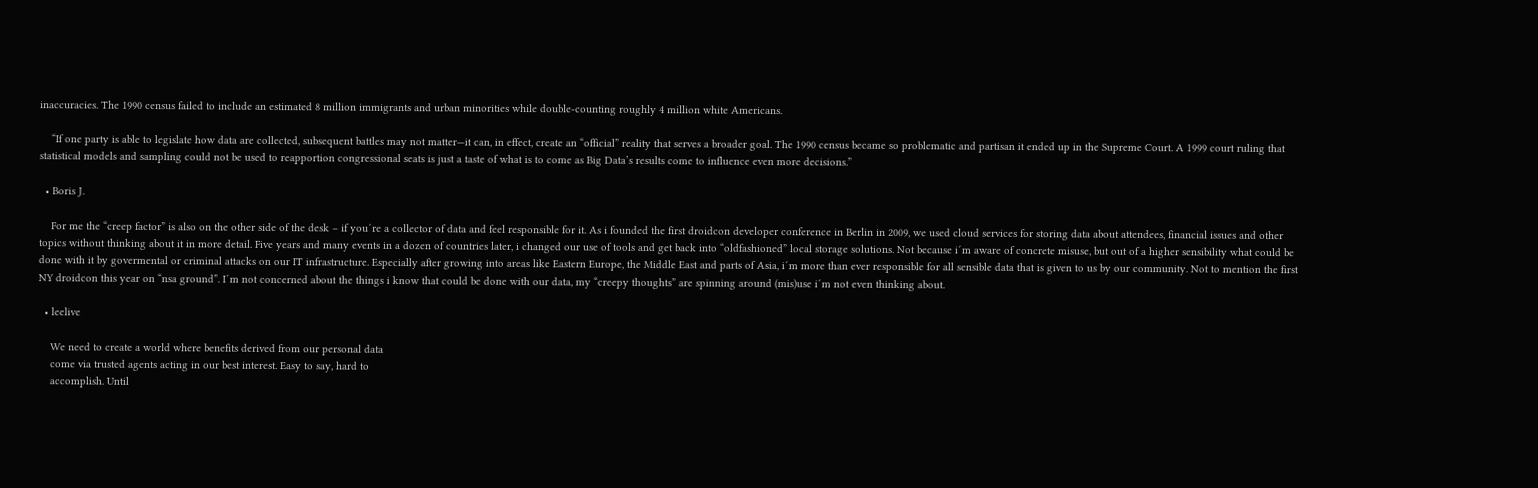inaccuracies. The 1990 census failed to include an estimated 8 million immigrants and urban minorities while double-counting roughly 4 million white Americans.

    “If one party is able to legislate how data are collected, subsequent battles may not matter—it can, in effect, create an “official” reality that serves a broader goal. The 1990 census became so problematic and partisan it ended up in the Supreme Court. A 1999 court ruling that statistical models and sampling could not be used to reapportion congressional seats is just a taste of what is to come as Big Data’s results come to influence even more decisions.”

  • Boris J.

    For me the “creep factor” is also on the other side of the desk – if you´re a collector of data and feel responsible for it. As i founded the first droidcon developer conference in Berlin in 2009, we used cloud services for storing data about attendees, financial issues and other topics without thinking about it in more detail. Five years and many events in a dozen of countries later, i changed our use of tools and get back into “oldfashioned” local storage solutions. Not because i´m aware of concrete misuse, but out of a higher sensibility what could be done with it by govermental or criminal attacks on our IT infrastructure. Especially after growing into areas like Eastern Europe, the Middle East and parts of Asia, i´m more than ever responsible for all sensible data that is given to us by our community. Not to mention the first NY droidcon this year on “nsa ground”. I´m not concerned about the things i know that could be done with our data, my “creepy thoughts” are spinning around (mis)use i´m not even thinking about.

  • leelive

    We need to create a world where benefits derived from our personal data
    come via trusted agents acting in our best interest. Easy to say, hard to
    accomplish. Until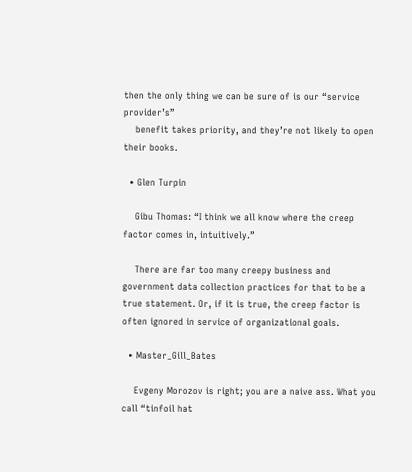then the only thing we can be sure of is our “service provider’s”
    benefit takes priority, and they’re not likely to open their books.

  • Glen Turpin

    Gibu Thomas: “I think we all know where the creep factor comes in, intuitively.”

    There are far too many creepy business and government data collection practices for that to be a true statement. Or, if it is true, the creep factor is often ignored in service of organizational goals.

  • Master_Gill_Bates

    Evgeny Morozov is right; you are a naive ass. What you call “tinfoil hat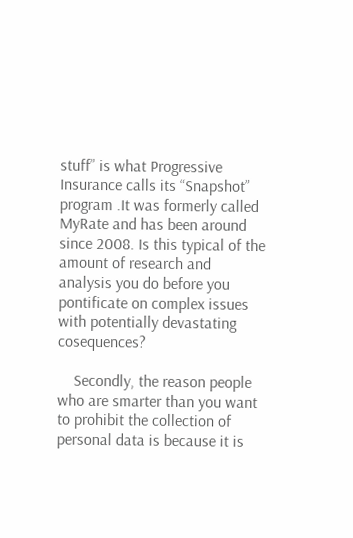stuff” is what Progressive Insurance calls its “Snapshot” program .It was formerly called MyRate and has been around since 2008. Is this typical of the amount of research and analysis you do before you pontificate on complex issues with potentially devastating cosequences?

    Secondly, the reason people who are smarter than you want to prohibit the collection of personal data is because it is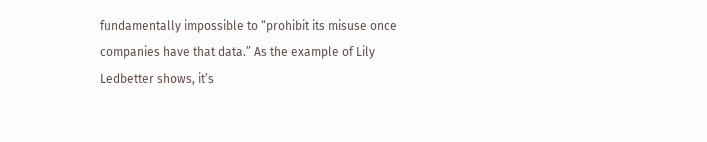fundamentally impossible to “prohibit its misuse once companies have that data.” As the example of Lily Ledbetter shows, it’s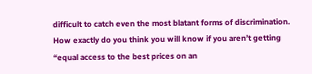difficult to catch even the most blatant forms of discrimination. How exactly do you think you will know if you aren’t getting “equal access to the best prices on an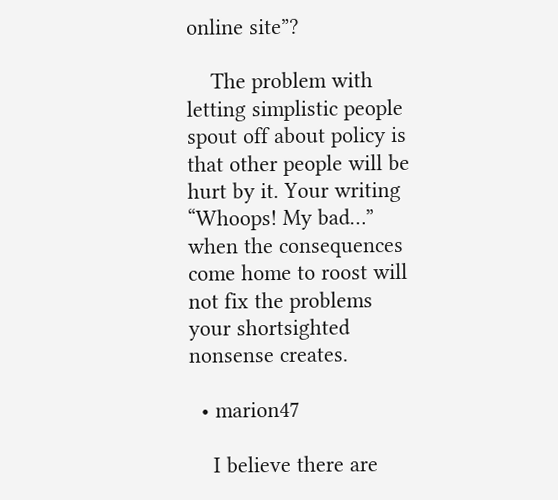online site”?

    The problem with letting simplistic people spout off about policy is that other people will be hurt by it. Your writing “Whoops! My bad…” when the consequences come home to roost will not fix the problems your shortsighted nonsense creates.

  • marion47

    I believe there are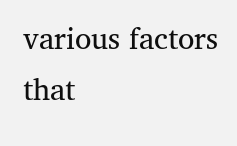various factors that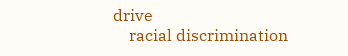drive
    racial discrimination